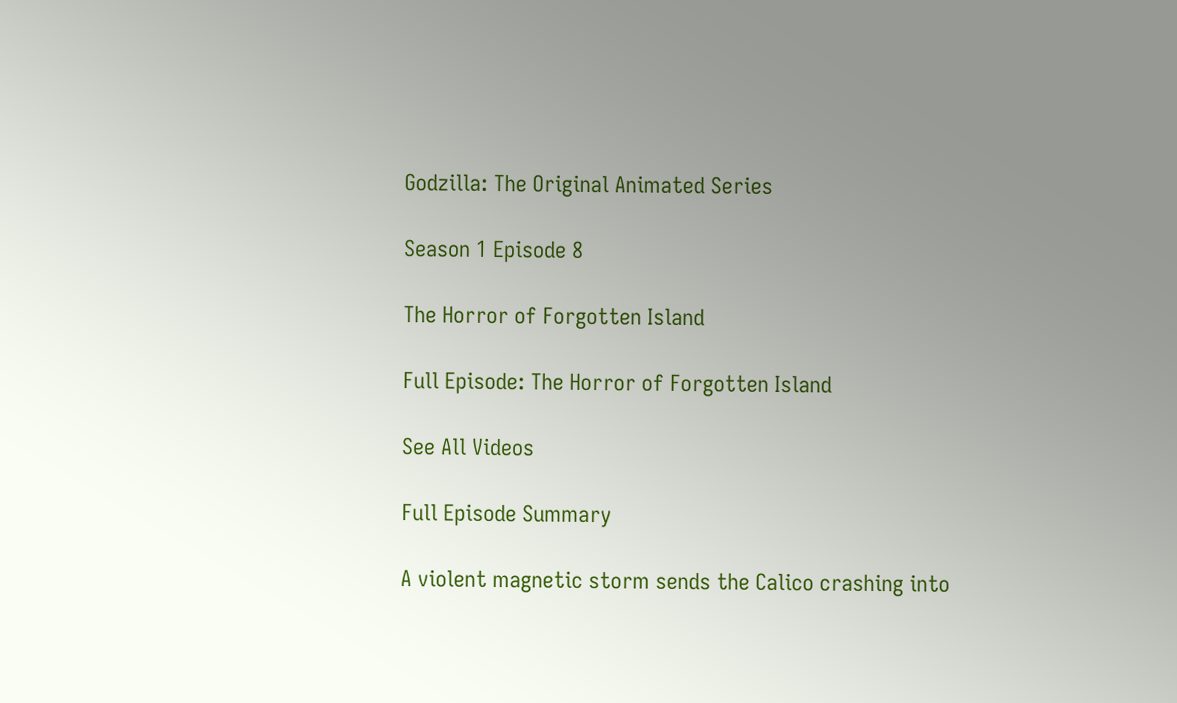Godzilla: The Original Animated Series

Season 1 Episode 8

The Horror of Forgotten Island

Full Episode: The Horror of Forgotten Island

See All Videos

Full Episode Summary

A violent magnetic storm sends the Calico crashing into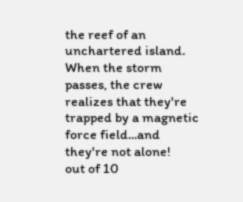the reef of an unchartered island. When the storm passes, the crew realizes that they're trapped by a magnetic force field...and they're not alone!
out of 10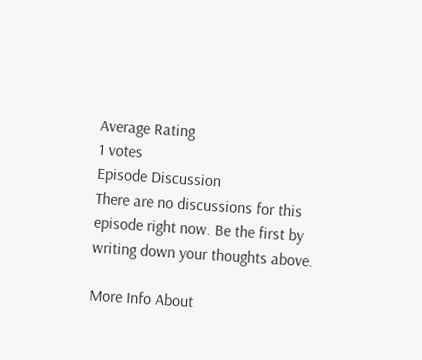Average Rating
1 votes
Episode Discussion
There are no discussions for this episode right now. Be the first by writing down your thoughts above.

More Info About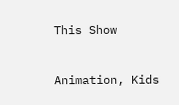This Show


Animation, Kids